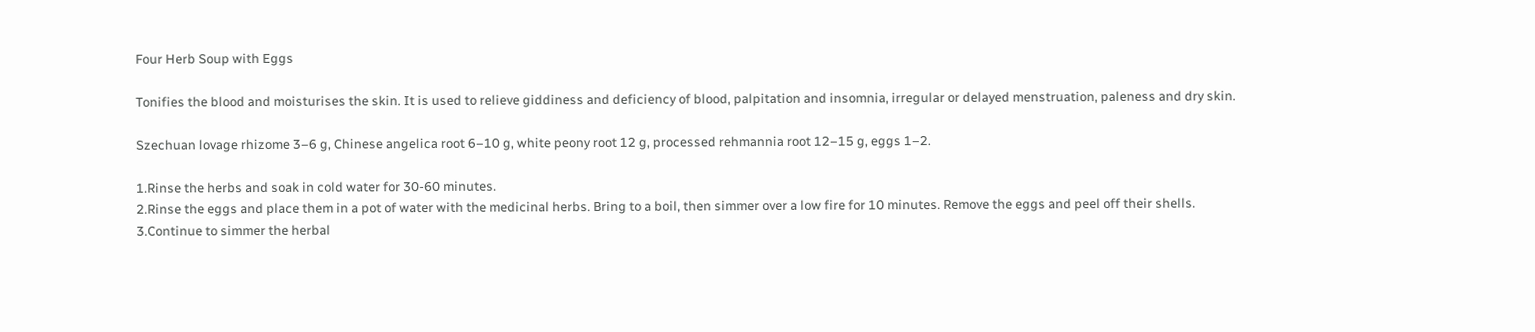Four Herb Soup with Eggs

Tonifies the blood and moisturises the skin. It is used to relieve giddiness and deficiency of blood, palpitation and insomnia, irregular or delayed menstruation, paleness and dry skin.

Szechuan lovage rhizome 3–6 g, Chinese angelica root 6–10 g, white peony root 12 g, processed rehmannia root 12–15 g, eggs 1–2.

1.Rinse the herbs and soak in cold water for 30-60 minutes.
2.Rinse the eggs and place them in a pot of water with the medicinal herbs. Bring to a boil, then simmer over a low fire for 10 minutes. Remove the eggs and peel off their shells.
3.Continue to simmer the herbal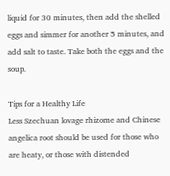liquid for 30 minutes, then add the shelled eggs and simmer for another 5 minutes, and add salt to taste. Take both the eggs and the soup.

Tips for a Healthy Life
Less Szechuan lovage rhizome and Chinese angelica root should be used for those who are heaty, or those with distended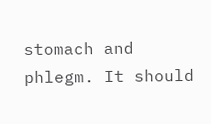stomach and phlegm. It should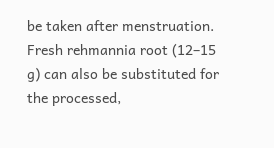be taken after menstruation. Fresh rehmannia root (12–15 g) can also be substituted for the processed,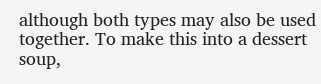although both types may also be used together. To make this into a dessert soup,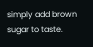simply add brown sugar to taste.